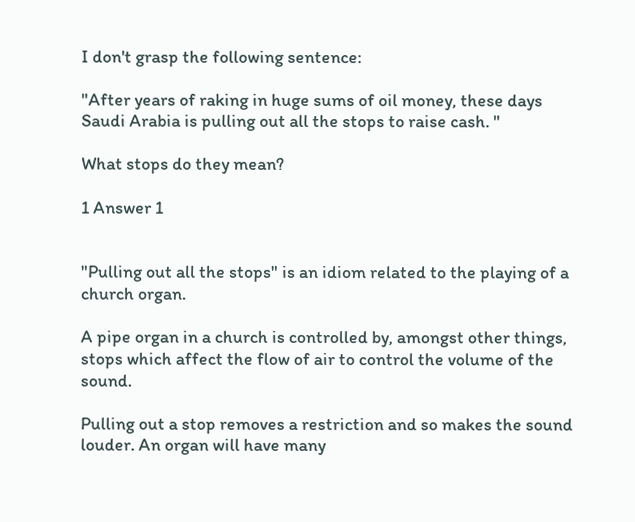I don't grasp the following sentence:

"After years of raking in huge sums of oil money, these days Saudi Arabia is pulling out all the stops to raise cash. "

What stops do they mean?

1 Answer 1


"Pulling out all the stops" is an idiom related to the playing of a church organ.

A pipe organ in a church is controlled by, amongst other things, stops which affect the flow of air to control the volume of the sound.

Pulling out a stop removes a restriction and so makes the sound louder. An organ will have many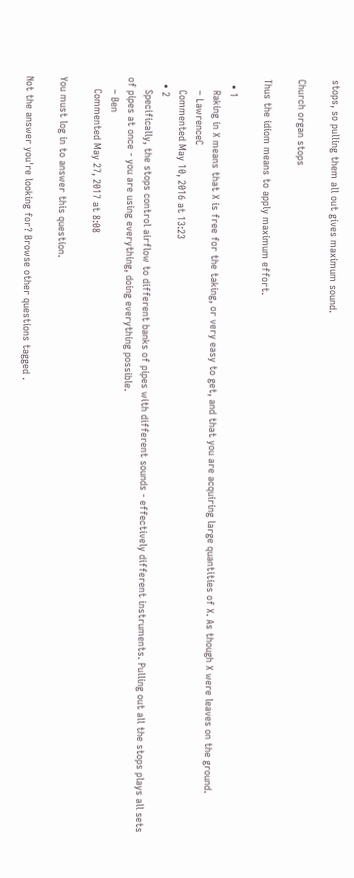stops, so pulling them all out gives maximum sound.

Church organ stops

Thus the idiom means to apply maximum effort.

  • 1
    Raking in X means that X is free for the taking, or very easy to get, and that you are acquiring large quantities of X. As though X were leaves on the ground.
    – LawrenceC
    Commented May 10, 2016 at 13:23
  • 2
    Specifically, the stops control airflow to different banks of pipes with different sounds - effectively different instruments. Pulling out all the stops plays all sets of pipes at once - you are using everything, doing everything possible.
    – Ben
    Commented May 27, 2017 at 8:08

You must log in to answer this question.

Not the answer you're looking for? Browse other questions tagged .